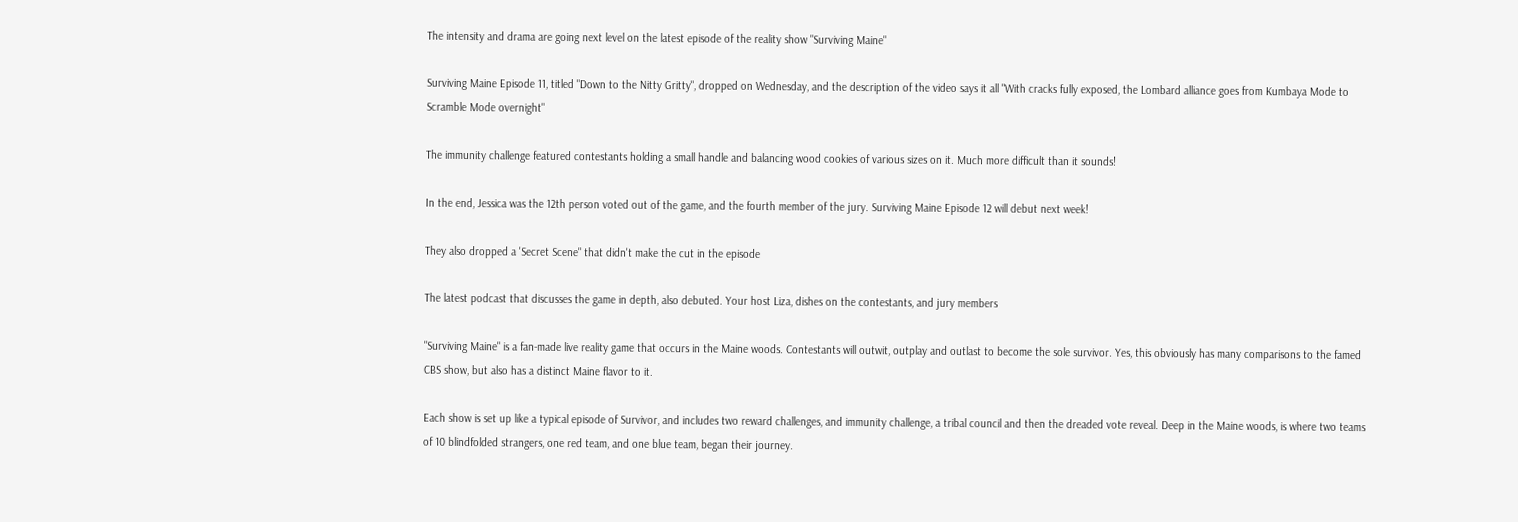The intensity and drama are going next level on the latest episode of the reality show "Surviving Maine"

Surviving Maine Episode 11, titled "Down to the Nitty Gritty", dropped on Wednesday, and the description of the video says it all "With cracks fully exposed, the Lombard alliance goes from Kumbaya Mode to Scramble Mode overnight"

The immunity challenge featured contestants holding a small handle and balancing wood cookies of various sizes on it. Much more difficult than it sounds!

In the end, Jessica was the 12th person voted out of the game, and the fourth member of the jury. Surviving Maine Episode 12 will debut next week!

They also dropped a 'Secret Scene" that didn't make the cut in the episode

The latest podcast that discusses the game in depth, also debuted. Your host Liza, dishes on the contestants, and jury members

"Surviving Maine" is a fan-made live reality game that occurs in the Maine woods. Contestants will outwit, outplay and outlast to become the sole survivor. Yes, this obviously has many comparisons to the famed CBS show, but also has a distinct Maine flavor to it.

Each show is set up like a typical episode of Survivor, and includes two reward challenges, and immunity challenge, a tribal council and then the dreaded vote reveal. Deep in the Maine woods, is where two teams of 10 blindfolded strangers, one red team, and one blue team, began their journey.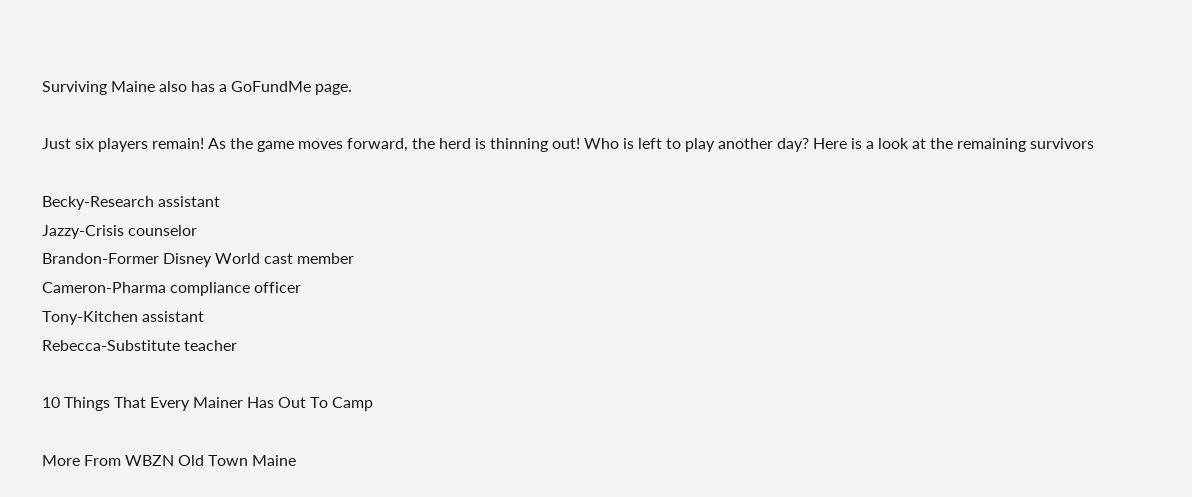Surviving Maine also has a GoFundMe page.

Just six players remain! As the game moves forward, the herd is thinning out! Who is left to play another day? Here is a look at the remaining survivors

Becky-Research assistant
Jazzy-Crisis counselor
Brandon-Former Disney World cast member
Cameron-Pharma compliance officer
Tony-Kitchen assistant
Rebecca-Substitute teacher

10 Things That Every Mainer Has Out To Camp

More From WBZN Old Town Maine